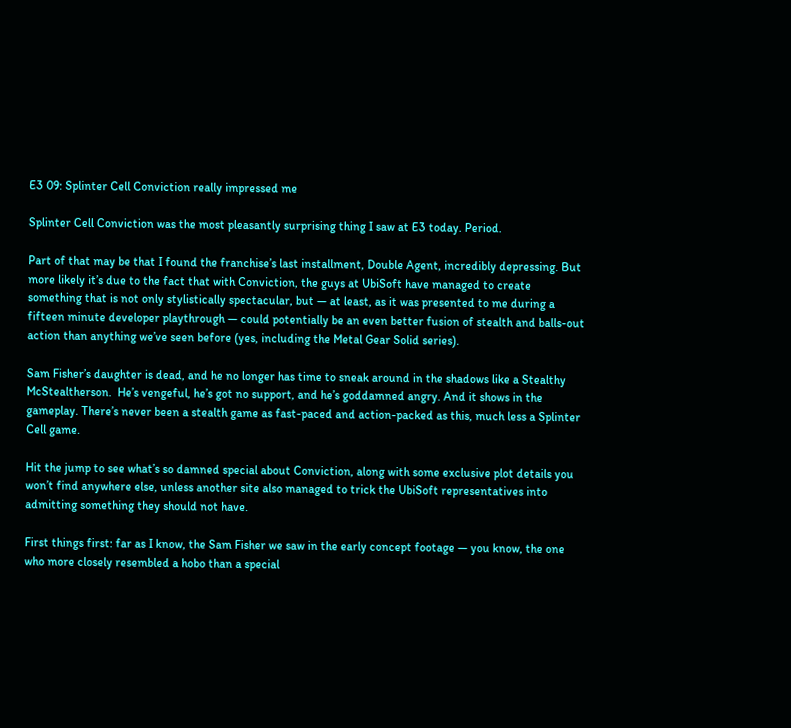E3 09: Splinter Cell Conviction really impressed me

Splinter Cell Conviction was the most pleasantly surprising thing I saw at E3 today. Period.

Part of that may be that I found the franchise’s last installment, Double Agent, incredibly depressing. But more likely it’s due to the fact that with Conviction, the guys at UbiSoft have managed to create something that is not only stylistically spectacular, but — at least, as it was presented to me during a fifteen minute developer playthrough — could potentially be an even better fusion of stealth and balls-out action than anything we’ve seen before (yes, including the Metal Gear Solid series).

Sam Fisher’s daughter is dead, and he no longer has time to sneak around in the shadows like a Stealthy McStealtherson.  He’s vengeful, he’s got no support, and he’s goddamned angry. And it shows in the gameplay. There’s never been a stealth game as fast-paced and action-packed as this, much less a Splinter Cell game.

Hit the jump to see what’s so damned special about Conviction, along with some exclusive plot details you won’t find anywhere else, unless another site also managed to trick the UbiSoft representatives into admitting something they should not have.

First things first: far as I know, the Sam Fisher we saw in the early concept footage — you know, the one who more closely resembled a hobo than a special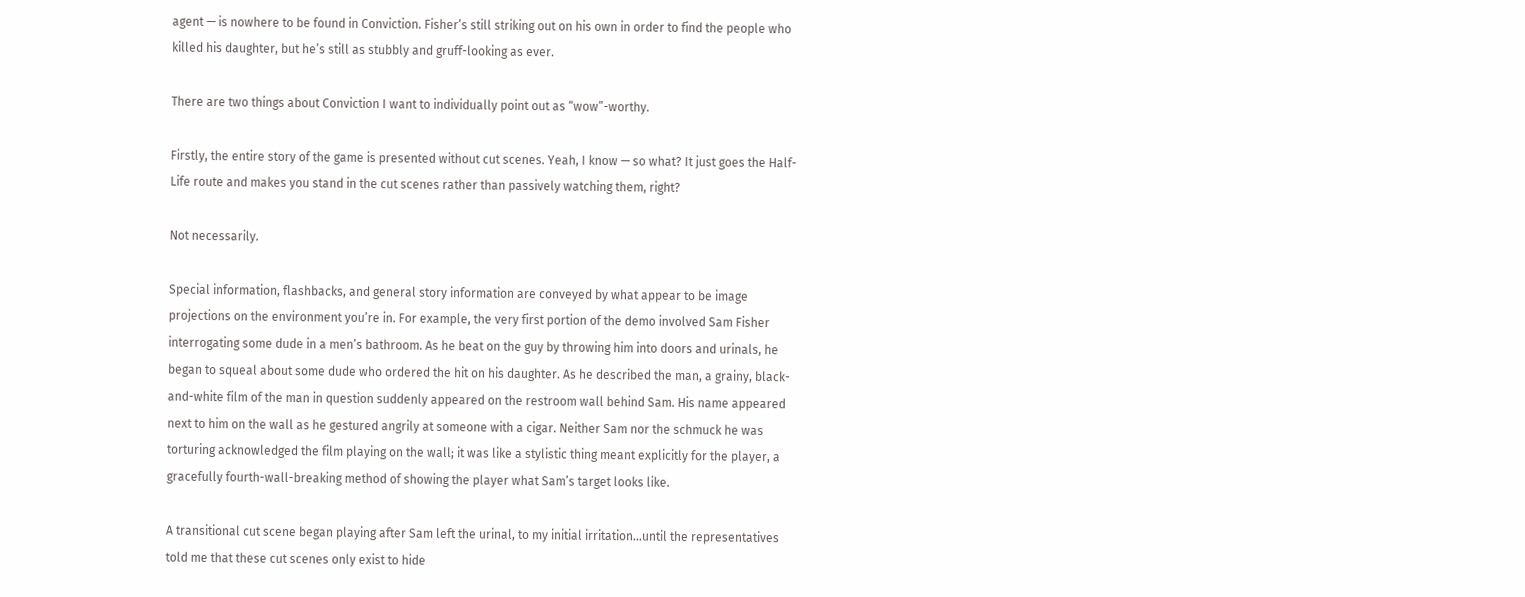agent — is nowhere to be found in Conviction. Fisher’s still striking out on his own in order to find the people who killed his daughter, but he’s still as stubbly and gruff-looking as ever.

There are two things about Conviction I want to individually point out as “wow”-worthy.

Firstly, the entire story of the game is presented without cut scenes. Yeah, I know — so what? It just goes the Half-Life route and makes you stand in the cut scenes rather than passively watching them, right?

Not necessarily.

Special information, flashbacks, and general story information are conveyed by what appear to be image projections on the environment you’re in. For example, the very first portion of the demo involved Sam Fisher interrogating some dude in a men’s bathroom. As he beat on the guy by throwing him into doors and urinals, he began to squeal about some dude who ordered the hit on his daughter. As he described the man, a grainy, black-and-white film of the man in question suddenly appeared on the restroom wall behind Sam. His name appeared next to him on the wall as he gestured angrily at someone with a cigar. Neither Sam nor the schmuck he was torturing acknowledged the film playing on the wall; it was like a stylistic thing meant explicitly for the player, a gracefully fourth-wall-breaking method of showing the player what Sam’s target looks like.

A transitional cut scene began playing after Sam left the urinal, to my initial irritation…until the representatives told me that these cut scenes only exist to hide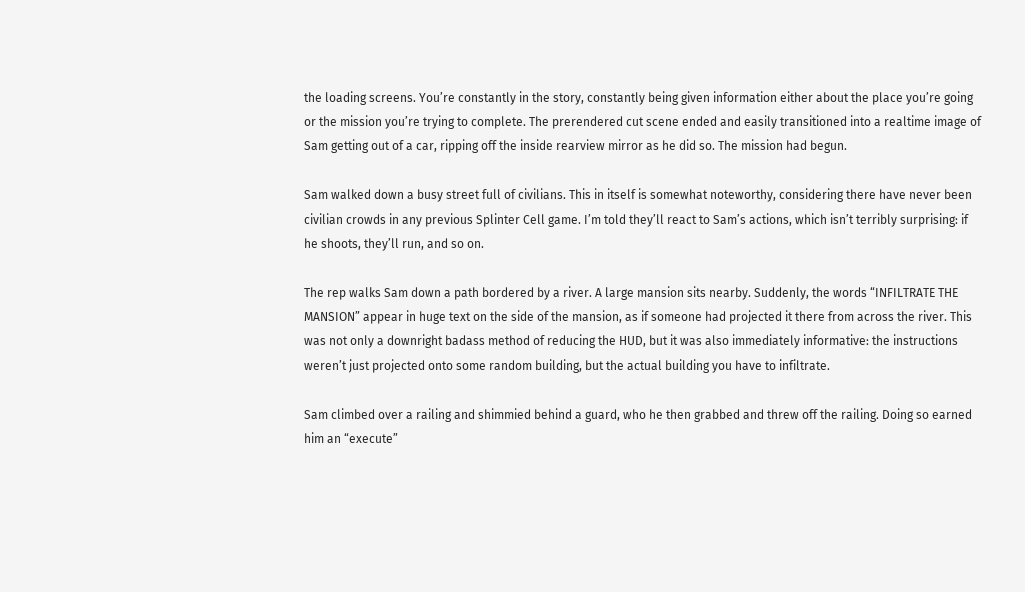the loading screens. You’re constantly in the story, constantly being given information either about the place you’re going or the mission you’re trying to complete. The prerendered cut scene ended and easily transitioned into a realtime image of Sam getting out of a car, ripping off the inside rearview mirror as he did so. The mission had begun.

Sam walked down a busy street full of civilians. This in itself is somewhat noteworthy, considering there have never been civilian crowds in any previous Splinter Cell game. I’m told they’ll react to Sam’s actions, which isn’t terribly surprising: if he shoots, they’ll run, and so on.

The rep walks Sam down a path bordered by a river. A large mansion sits nearby. Suddenly, the words “INFILTRATE THE MANSION” appear in huge text on the side of the mansion, as if someone had projected it there from across the river. This was not only a downright badass method of reducing the HUD, but it was also immediately informative: the instructions weren’t just projected onto some random building, but the actual building you have to infiltrate.

Sam climbed over a railing and shimmied behind a guard, who he then grabbed and threw off the railing. Doing so earned him an “execute”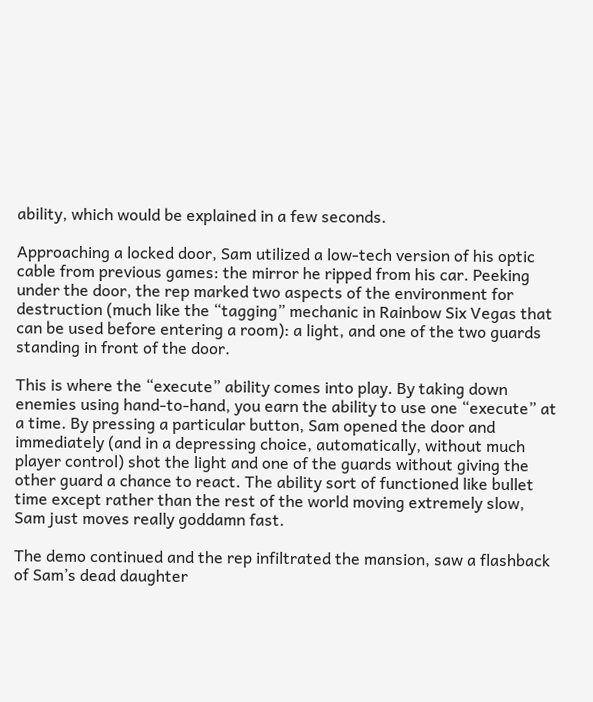ability, which would be explained in a few seconds.

Approaching a locked door, Sam utilized a low-tech version of his optic cable from previous games: the mirror he ripped from his car. Peeking under the door, the rep marked two aspects of the environment for destruction (much like the “tagging” mechanic in Rainbow Six Vegas that can be used before entering a room): a light, and one of the two guards standing in front of the door.

This is where the “execute” ability comes into play. By taking down enemies using hand-to-hand, you earn the ability to use one “execute” at a time. By pressing a particular button, Sam opened the door and immediately (and in a depressing choice, automatically, without much player control) shot the light and one of the guards without giving the other guard a chance to react. The ability sort of functioned like bullet time except rather than the rest of the world moving extremely slow, Sam just moves really goddamn fast.

The demo continued and the rep infiltrated the mansion, saw a flashback of Sam’s dead daughter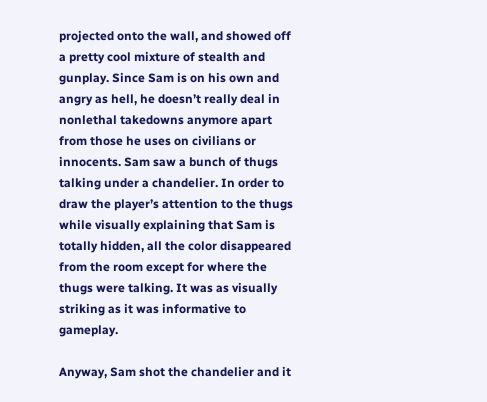projected onto the wall, and showed off a pretty cool mixture of stealth and gunplay. Since Sam is on his own and angry as hell, he doesn’t really deal in nonlethal takedowns anymore apart from those he uses on civilians or innocents. Sam saw a bunch of thugs talking under a chandelier. In order to draw the player’s attention to the thugs while visually explaining that Sam is totally hidden, all the color disappeared from the room except for where the thugs were talking. It was as visually striking as it was informative to gameplay.

Anyway, Sam shot the chandelier and it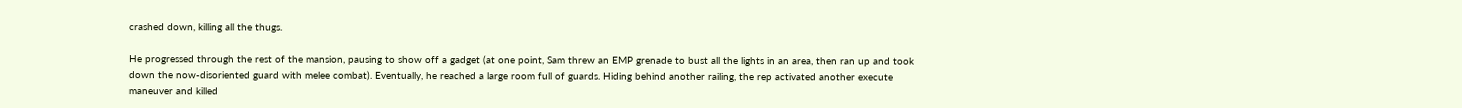crashed down, killing all the thugs.

He progressed through the rest of the mansion, pausing to show off a gadget (at one point, Sam threw an EMP grenade to bust all the lights in an area, then ran up and took down the now-disoriented guard with melee combat). Eventually, he reached a large room full of guards. Hiding behind another railing, the rep activated another execute maneuver and killed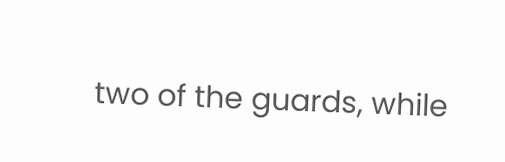two of the guards, while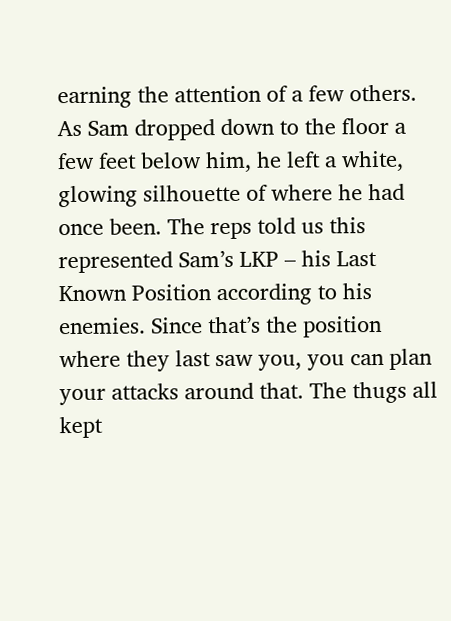earning the attention of a few others. As Sam dropped down to the floor a few feet below him, he left a white, glowing silhouette of where he had once been. The reps told us this represented Sam’s LKP – his Last Known Position according to his enemies. Since that’s the position where they last saw you, you can plan your attacks around that. The thugs all kept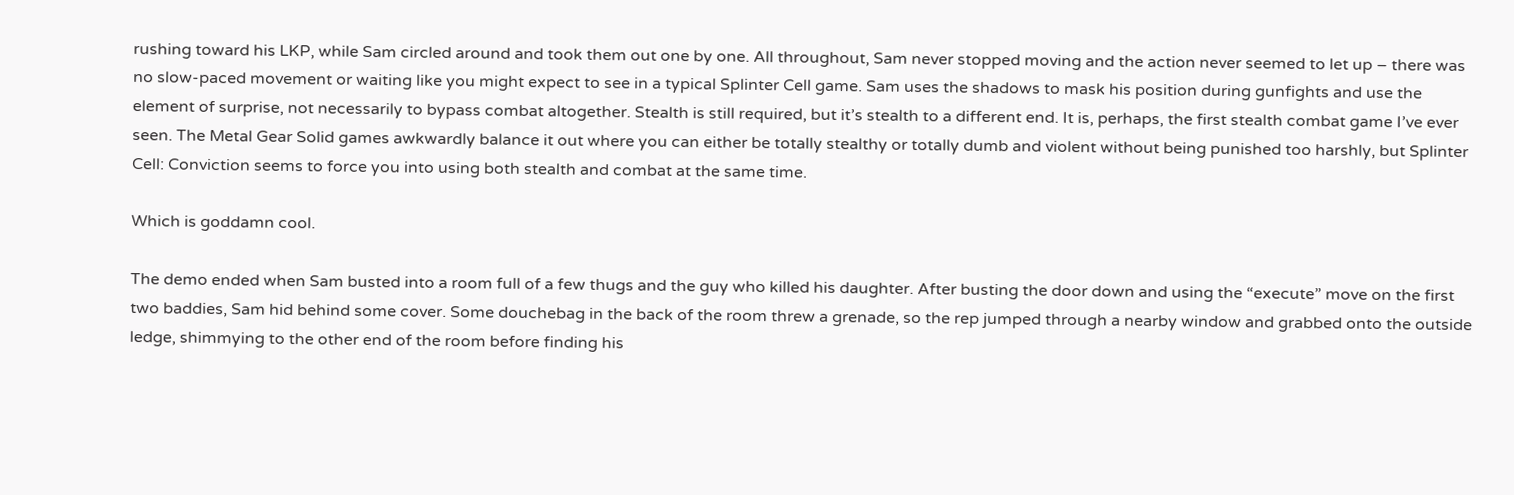rushing toward his LKP, while Sam circled around and took them out one by one. All throughout, Sam never stopped moving and the action never seemed to let up – there was no slow-paced movement or waiting like you might expect to see in a typical Splinter Cell game. Sam uses the shadows to mask his position during gunfights and use the element of surprise, not necessarily to bypass combat altogether. Stealth is still required, but it’s stealth to a different end. It is, perhaps, the first stealth combat game I’ve ever seen. The Metal Gear Solid games awkwardly balance it out where you can either be totally stealthy or totally dumb and violent without being punished too harshly, but Splinter Cell: Conviction seems to force you into using both stealth and combat at the same time.

Which is goddamn cool.

The demo ended when Sam busted into a room full of a few thugs and the guy who killed his daughter. After busting the door down and using the “execute” move on the first two baddies, Sam hid behind some cover. Some douchebag in the back of the room threw a grenade, so the rep jumped through a nearby window and grabbed onto the outside ledge, shimmying to the other end of the room before finding his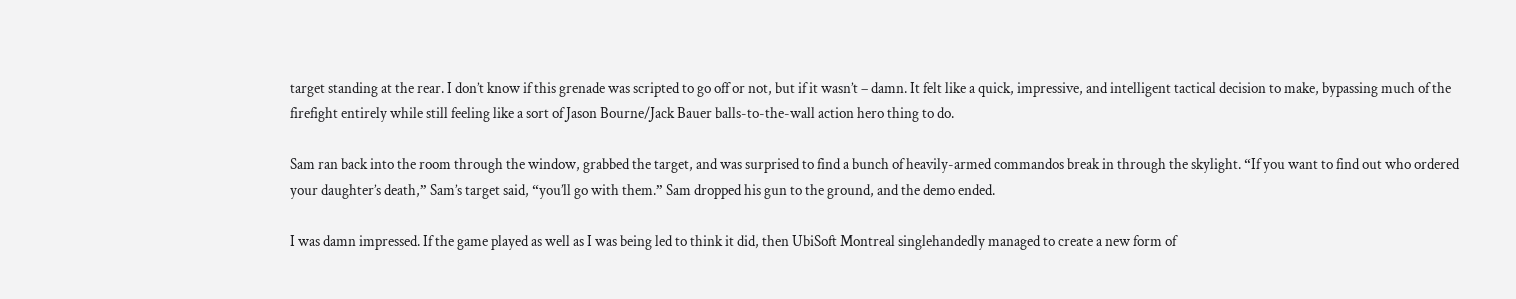target standing at the rear. I don’t know if this grenade was scripted to go off or not, but if it wasn’t – damn. It felt like a quick, impressive, and intelligent tactical decision to make, bypassing much of the firefight entirely while still feeling like a sort of Jason Bourne/Jack Bauer balls-to-the-wall action hero thing to do.

Sam ran back into the room through the window, grabbed the target, and was surprised to find a bunch of heavily-armed commandos break in through the skylight. “If you want to find out who ordered your daughter’s death,” Sam’s target said, “you’ll go with them.” Sam dropped his gun to the ground, and the demo ended.

I was damn impressed. If the game played as well as I was being led to think it did, then UbiSoft Montreal singlehandedly managed to create a new form of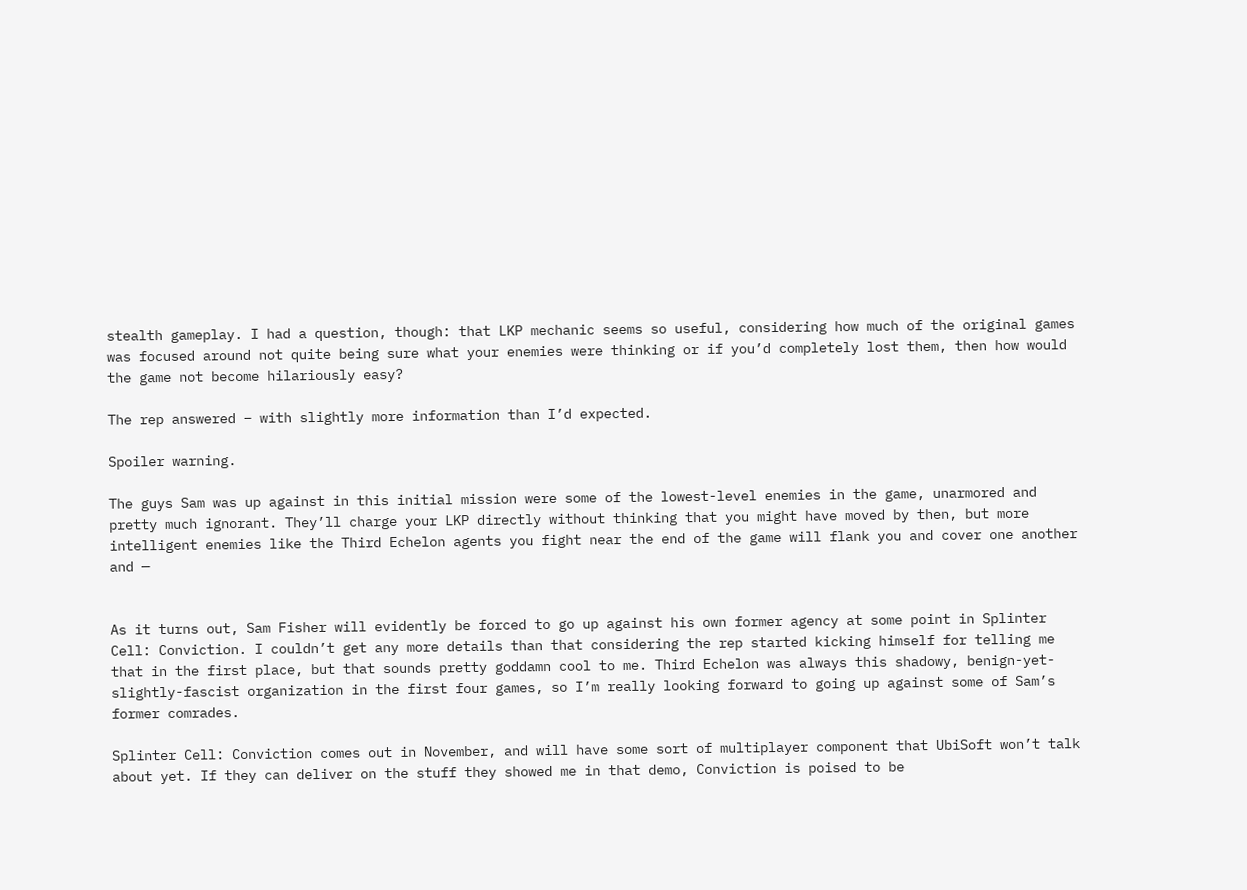stealth gameplay. I had a question, though: that LKP mechanic seems so useful, considering how much of the original games was focused around not quite being sure what your enemies were thinking or if you’d completely lost them, then how would the game not become hilariously easy?

The rep answered – with slightly more information than I’d expected.

Spoiler warning.

The guys Sam was up against in this initial mission were some of the lowest-level enemies in the game, unarmored and pretty much ignorant. They’ll charge your LKP directly without thinking that you might have moved by then, but more intelligent enemies like the Third Echelon agents you fight near the end of the game will flank you and cover one another and —


As it turns out, Sam Fisher will evidently be forced to go up against his own former agency at some point in Splinter Cell: Conviction. I couldn’t get any more details than that considering the rep started kicking himself for telling me that in the first place, but that sounds pretty goddamn cool to me. Third Echelon was always this shadowy, benign-yet-slightly-fascist organization in the first four games, so I’m really looking forward to going up against some of Sam’s former comrades.

Splinter Cell: Conviction comes out in November, and will have some sort of multiplayer component that UbiSoft won’t talk about yet. If they can deliver on the stuff they showed me in that demo, Conviction is poised to be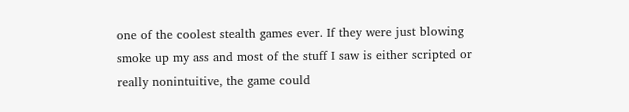one of the coolest stealth games ever. If they were just blowing smoke up my ass and most of the stuff I saw is either scripted or really nonintuitive, the game could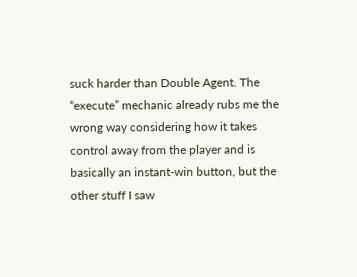suck harder than Double Agent. The “execute” mechanic already rubs me the wrong way considering how it takes control away from the player and is basically an instant-win button, but the other stuff I saw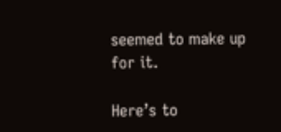seemed to make up for it.

Here’s to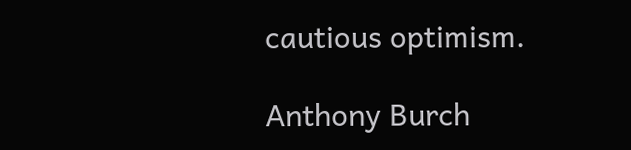cautious optimism.

Anthony Burch